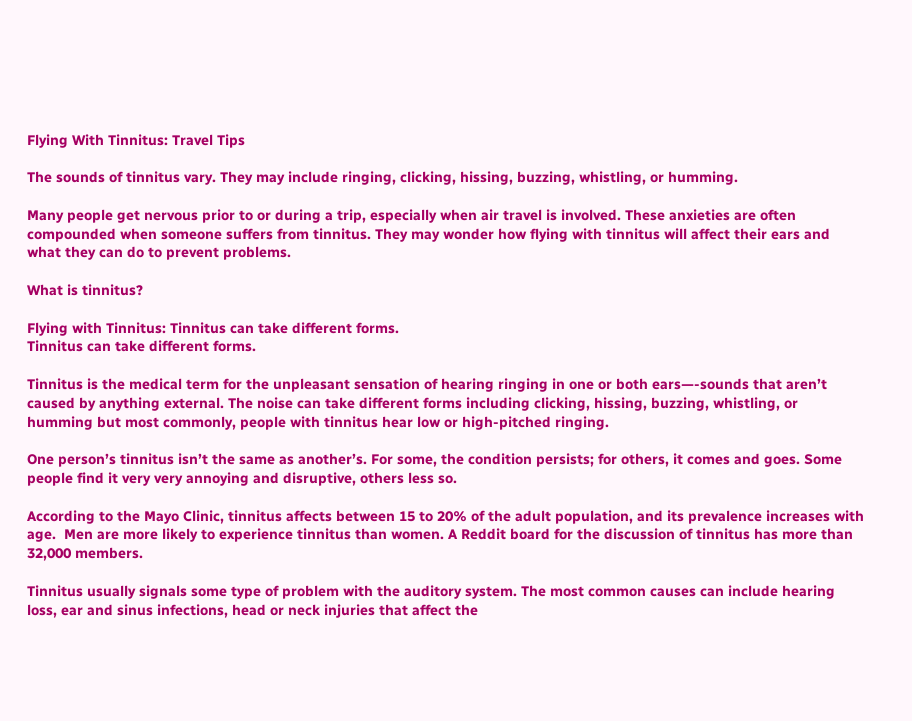Flying With Tinnitus: Travel Tips

The sounds of tinnitus vary. They may include ringing, clicking, hissing, buzzing, whistling, or humming.

Many people get nervous prior to or during a trip, especially when air travel is involved. These anxieties are often compounded when someone suffers from tinnitus. They may wonder how flying with tinnitus will affect their ears and what they can do to prevent problems.

What is tinnitus?

Flying with Tinnitus: Tinnitus can take different forms.
Tinnitus can take different forms.

Tinnitus is the medical term for the unpleasant sensation of hearing ringing in one or both ears—-sounds that aren’t caused by anything external. The noise can take different forms including clicking, hissing, buzzing, whistling, or humming but most commonly, people with tinnitus hear low or high-pitched ringing.

One person’s tinnitus isn’t the same as another’s. For some, the condition persists; for others, it comes and goes. Some people find it very very annoying and disruptive, others less so.

According to the Mayo Clinic, tinnitus affects between 15 to 20% of the adult population, and its prevalence increases with age.  Men are more likely to experience tinnitus than women. A Reddit board for the discussion of tinnitus has more than 32,000 members.

Tinnitus usually signals some type of problem with the auditory system. The most common causes can include hearing loss, ear and sinus infections, head or neck injuries that affect the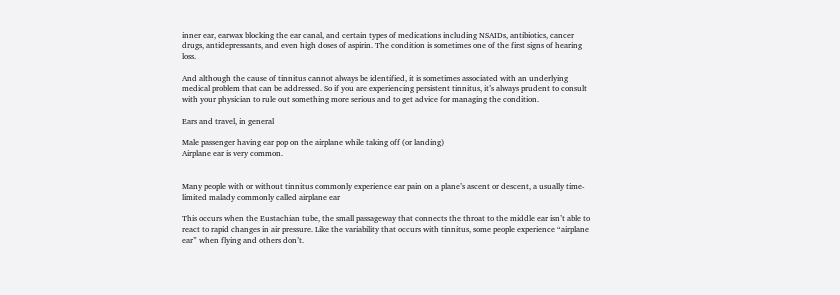inner ear, earwax blocking the ear canal, and certain types of medications including NSAIDs, antibiotics, cancer drugs, antidepressants, and even high doses of aspirin. The condition is sometimes one of the first signs of hearing loss.

And although the cause of tinnitus cannot always be identified, it is sometimes associated with an underlying medical problem that can be addressed. So if you are experiencing persistent tinnitus, it’s always prudent to consult with your physician to rule out something more serious and to get advice for managing the condition.

Ears and travel, in general

Male passenger having ear pop on the airplane while taking off (or landing)
Airplane ear is very common.


Many people with or without tinnitus commonly experience ear pain on a plane’s ascent or descent, a usually time-limited malady commonly called airplane ear

This occurs when the Eustachian tube, the small passageway that connects the throat to the middle ear isn’t able to react to rapid changes in air pressure. Like the variability that occurs with tinnitus, some people experience “airplane ear” when flying and others don’t.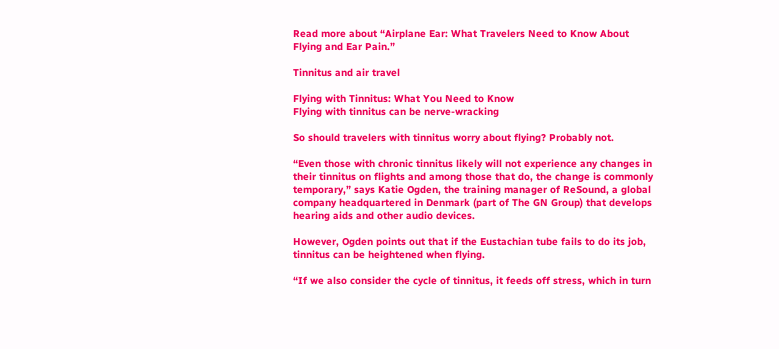Read more about “Airplane Ear: What Travelers Need to Know About Flying and Ear Pain.”

Tinnitus and air travel

Flying with Tinnitus: What You Need to Know
Flying with tinnitus can be nerve-wracking

So should travelers with tinnitus worry about flying? Probably not.

“Even those with chronic tinnitus likely will not experience any changes in their tinnitus on flights and among those that do, the change is commonly temporary,” says Katie Ogden, the training manager of ReSound, a global company headquartered in Denmark (part of The GN Group) that develops hearing aids and other audio devices.

However, Ogden points out that if the Eustachian tube fails to do its job, tinnitus can be heightened when flying.

“If we also consider the cycle of tinnitus, it feeds off stress, which in turn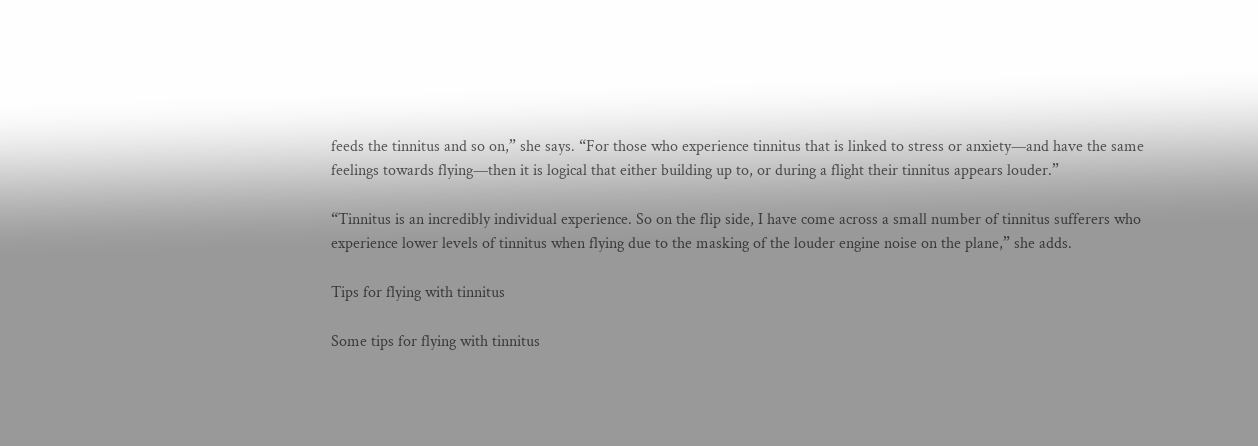feeds the tinnitus and so on,” she says. “For those who experience tinnitus that is linked to stress or anxiety—and have the same feelings towards flying—then it is logical that either building up to, or during a flight their tinnitus appears louder.”

“Tinnitus is an incredibly individual experience. So on the flip side, I have come across a small number of tinnitus sufferers who experience lower levels of tinnitus when flying due to the masking of the louder engine noise on the plane,” she adds.

Tips for flying with tinnitus

Some tips for flying with tinnitus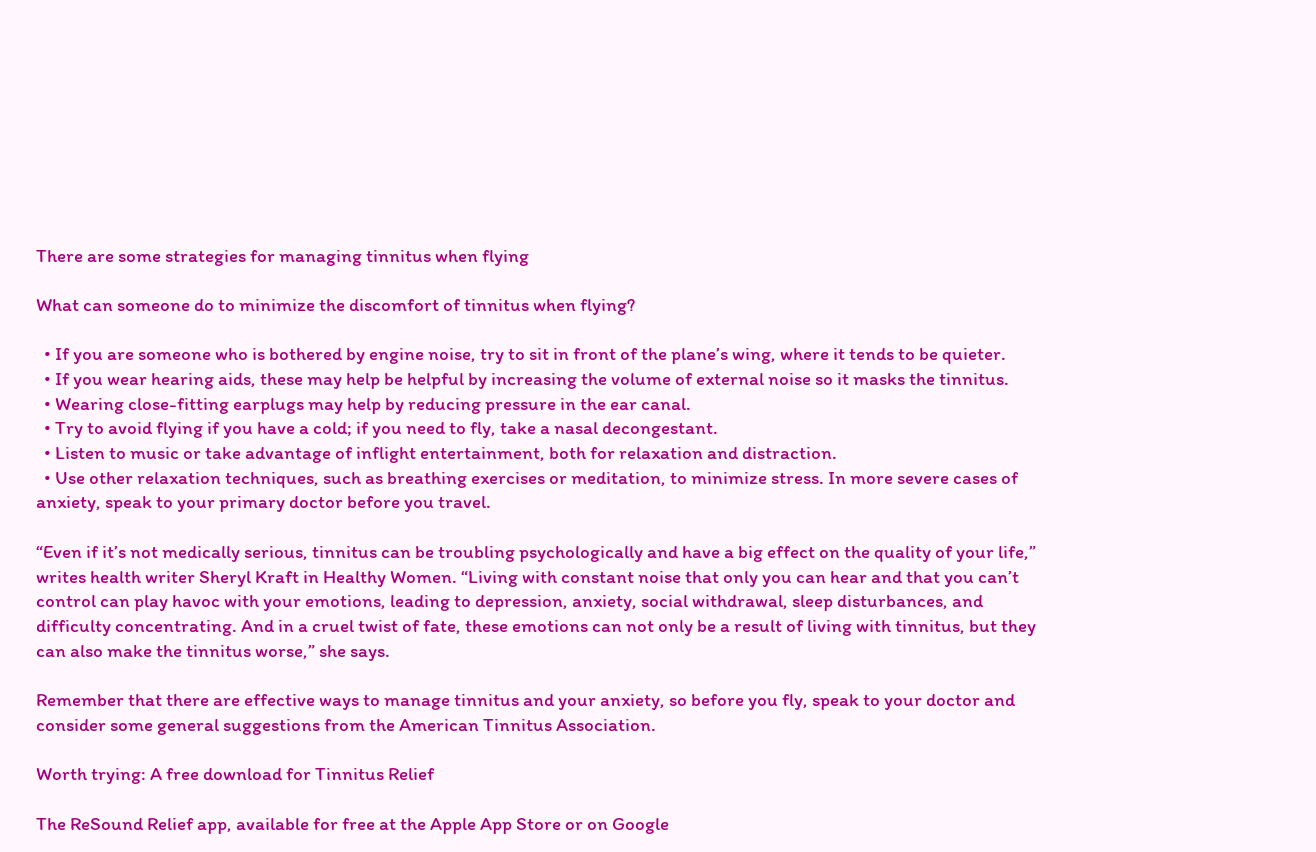There are some strategies for managing tinnitus when flying

What can someone do to minimize the discomfort of tinnitus when flying?

  • If you are someone who is bothered by engine noise, try to sit in front of the plane’s wing, where it tends to be quieter.
  • If you wear hearing aids, these may help be helpful by increasing the volume of external noise so it masks the tinnitus.
  • Wearing close-fitting earplugs may help by reducing pressure in the ear canal.
  • Try to avoid flying if you have a cold; if you need to fly, take a nasal decongestant.
  • Listen to music or take advantage of inflight entertainment, both for relaxation and distraction.
  • Use other relaxation techniques, such as breathing exercises or meditation, to minimize stress. In more severe cases of anxiety, speak to your primary doctor before you travel.

“Even if it’s not medically serious, tinnitus can be troubling psychologically and have a big effect on the quality of your life,” writes health writer Sheryl Kraft in Healthy Women. “Living with constant noise that only you can hear and that you can’t control can play havoc with your emotions, leading to depression, anxiety, social withdrawal, sleep disturbances, and difficulty concentrating. And in a cruel twist of fate, these emotions can not only be a result of living with tinnitus, but they can also make the tinnitus worse,” she says.

Remember that there are effective ways to manage tinnitus and your anxiety, so before you fly, speak to your doctor and consider some general suggestions from the American Tinnitus Association.

Worth trying: A free download for Tinnitus Relief

The ReSound Relief app, available for free at the Apple App Store or on Google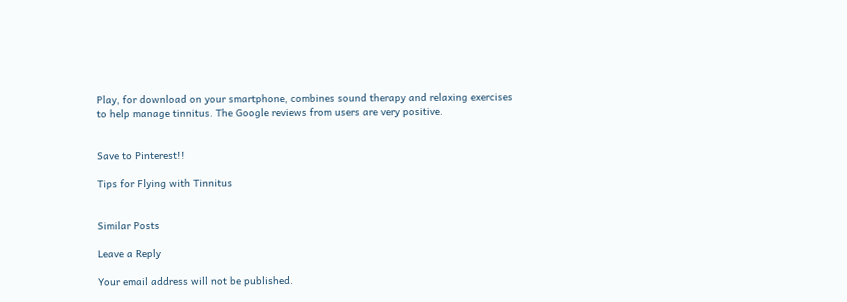Play, for download on your smartphone, combines sound therapy and relaxing exercises to help manage tinnitus. The Google reviews from users are very positive.


Save to Pinterest!!

Tips for Flying with Tinnitus


Similar Posts

Leave a Reply

Your email address will not be published.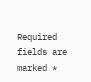Required fields are marked *